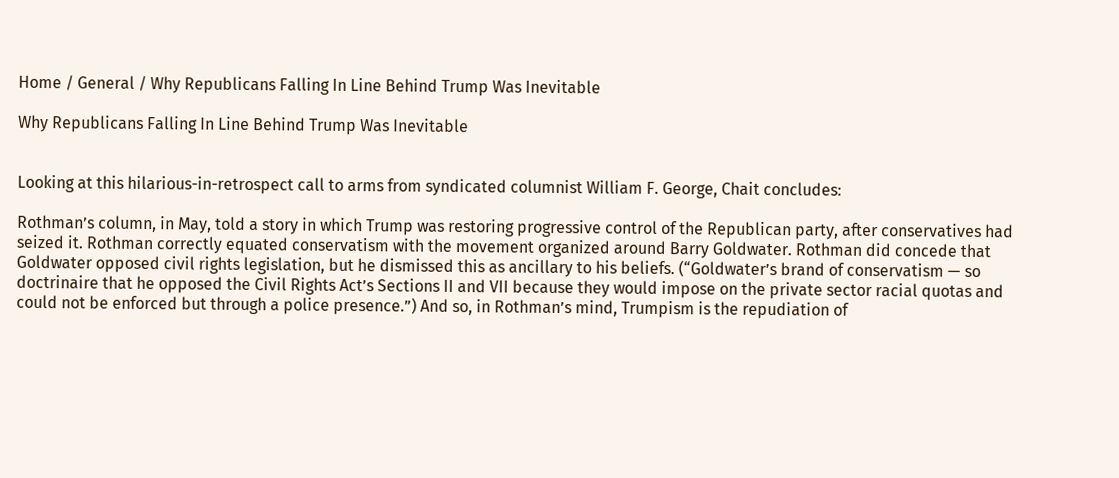Home / General / Why Republicans Falling In Line Behind Trump Was Inevitable

Why Republicans Falling In Line Behind Trump Was Inevitable


Looking at this hilarious-in-retrospect call to arms from syndicated columnist William F. George, Chait concludes:

Rothman’s column, in May, told a story in which Trump was restoring progressive control of the Republican party, after conservatives had seized it. Rothman correctly equated conservatism with the movement organized around Barry Goldwater. Rothman did concede that Goldwater opposed civil rights legislation, but he dismissed this as ancillary to his beliefs. (“Goldwater’s brand of conservatism — so doctrinaire that he opposed the Civil Rights Act’s Sections II and VII because they would impose on the private sector racial quotas and could not be enforced but through a police presence.”) And so, in Rothman’s mind, Trumpism is the repudiation of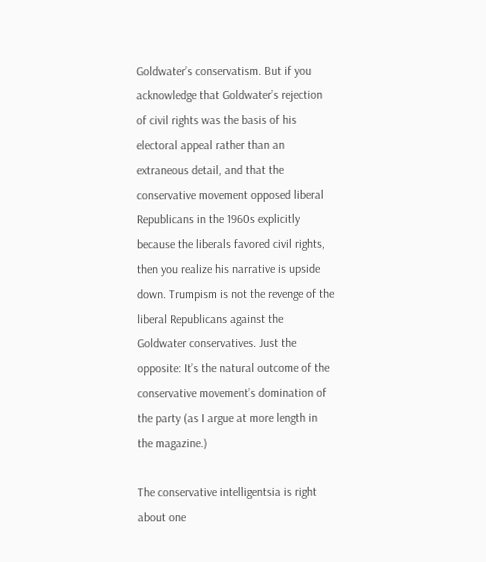Goldwater’s conservatism. But if you acknowledge that Goldwater’s rejection of civil rights was the basis of his electoral appeal rather than an extraneous detail, and that the conservative movement opposed liberal Republicans in the 1960s explicitly because the liberals favored civil rights, then you realize his narrative is upside down. Trumpism is not the revenge of the liberal Republicans against the Goldwater conservatives. Just the opposite: It’s the natural outcome of the conservative movement’s domination of the party (as I argue at more length in the magazine.)

The conservative intelligentsia is right about one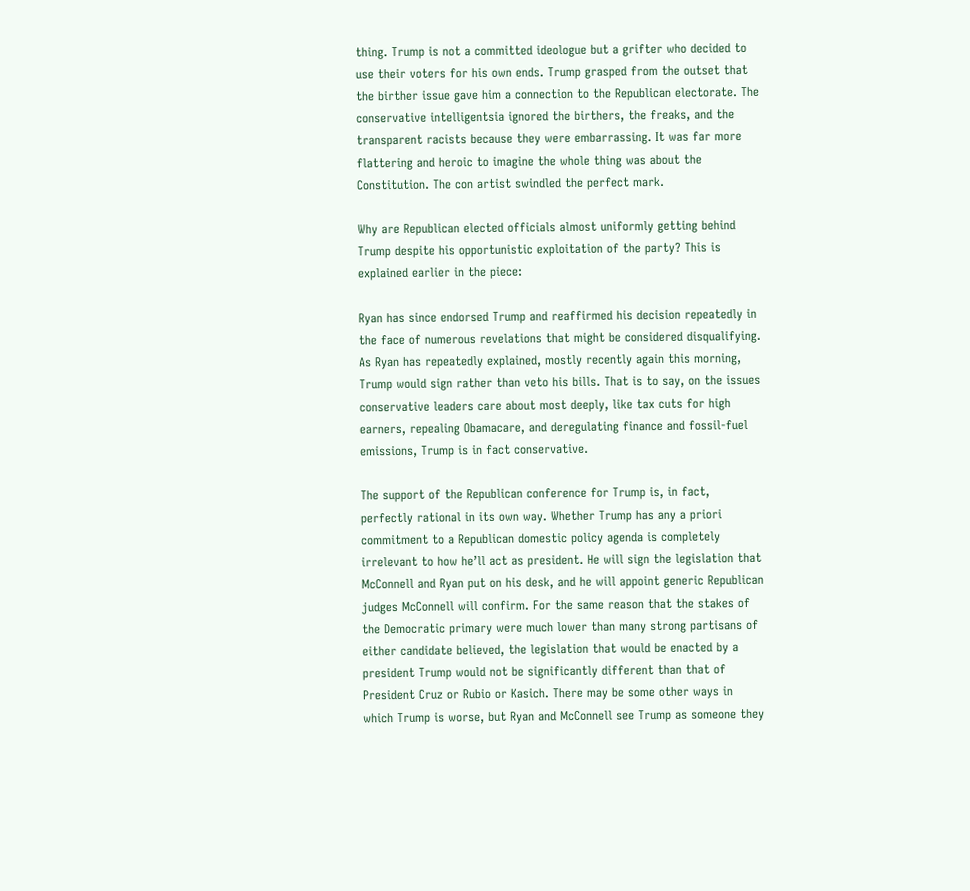thing. Trump is not a committed ideologue but a grifter who decided to use their voters for his own ends. Trump grasped from the outset that the birther issue gave him a connection to the Republican electorate. The conservative intelligentsia ignored the birthers, the freaks, and the transparent racists because they were embarrassing. It was far more flattering and heroic to imagine the whole thing was about the Constitution. The con artist swindled the perfect mark.

Why are Republican elected officials almost uniformly getting behind Trump despite his opportunistic exploitation of the party? This is explained earlier in the piece:

Ryan has since endorsed Trump and reaffirmed his decision repeatedly in the face of numerous revelations that might be considered disqualifying. As Ryan has repeatedly explained, mostly recently again this morning, Trump would sign rather than veto his bills. That is to say, on the issues conservative leaders care about most deeply, like tax cuts for high earners, repealing Obamacare, and deregulating finance and fossil-fuel emissions, Trump is in fact conservative.

The support of the Republican conference for Trump is, in fact, perfectly rational in its own way. Whether Trump has any a priori commitment to a Republican domestic policy agenda is completely irrelevant to how he’ll act as president. He will sign the legislation that McConnell and Ryan put on his desk, and he will appoint generic Republican judges McConnell will confirm. For the same reason that the stakes of the Democratic primary were much lower than many strong partisans of either candidate believed, the legislation that would be enacted by a president Trump would not be significantly different than that of President Cruz or Rubio or Kasich. There may be some other ways in which Trump is worse, but Ryan and McConnell see Trump as someone they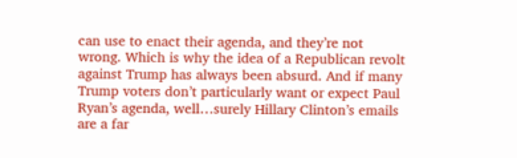can use to enact their agenda, and they’re not wrong. Which is why the idea of a Republican revolt against Trump has always been absurd. And if many Trump voters don’t particularly want or expect Paul Ryan’s agenda, well…surely Hillary Clinton’s emails are a far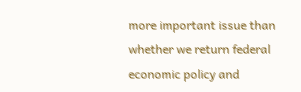more important issue than whether we return federal economic policy and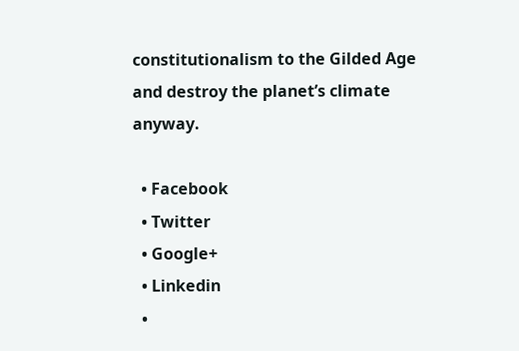constitutionalism to the Gilded Age and destroy the planet’s climate anyway.

  • Facebook
  • Twitter
  • Google+
  • Linkedin
  •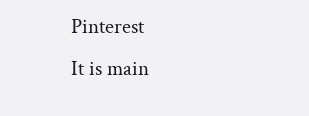Pinterest
It is main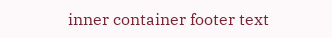inner container footer text